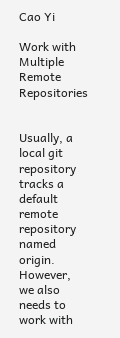Cao Yi

Work with Multiple Remote Repositories


Usually, a local git repository tracks a default remote repository named origin. However, we also needs to work with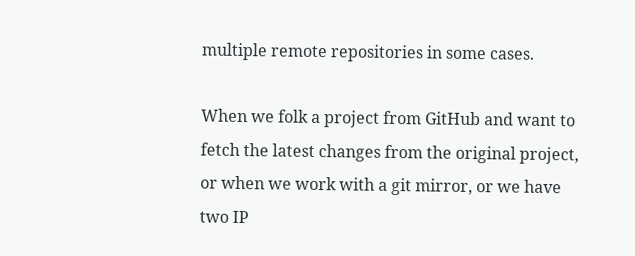multiple remote repositories in some cases.

When we folk a project from GitHub and want to fetch the latest changes from the original project, or when we work with a git mirror, or we have two IP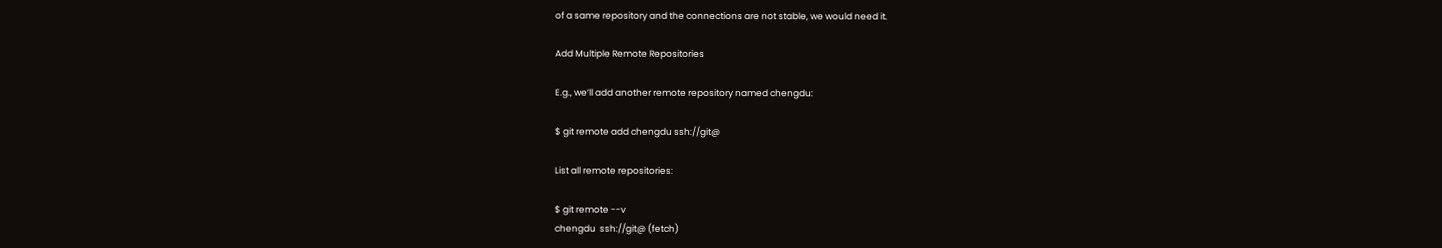of a same repository and the connections are not stable, we would need it.

Add Multiple Remote Repositories

E.g., we’ll add another remote repository named chengdu:

$ git remote add chengdu ssh://git@

List all remote repositories:

$ git remote --v
chengdu  ssh://git@ (fetch)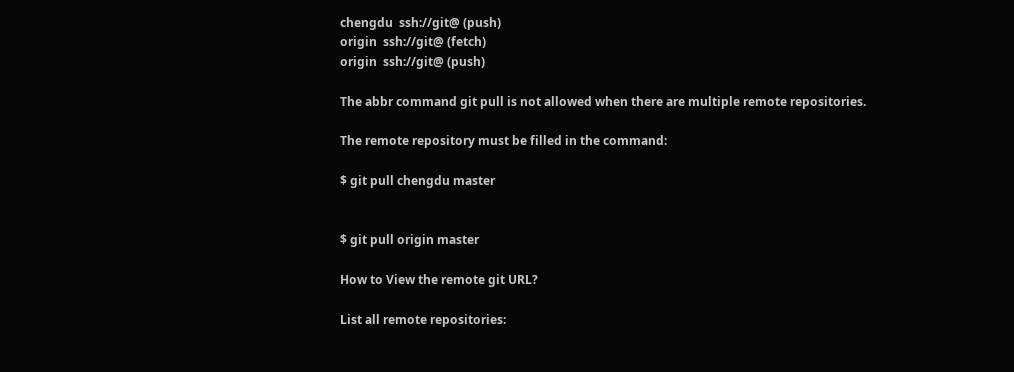chengdu  ssh://git@ (push)
origin  ssh://git@ (fetch)
origin  ssh://git@ (push)

The abbr command git pull is not allowed when there are multiple remote repositories.

The remote repository must be filled in the command:

$ git pull chengdu master


$ git pull origin master

How to View the remote git URL?

List all remote repositories: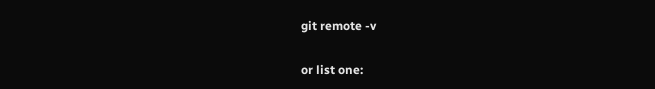git remote -v

or list one: